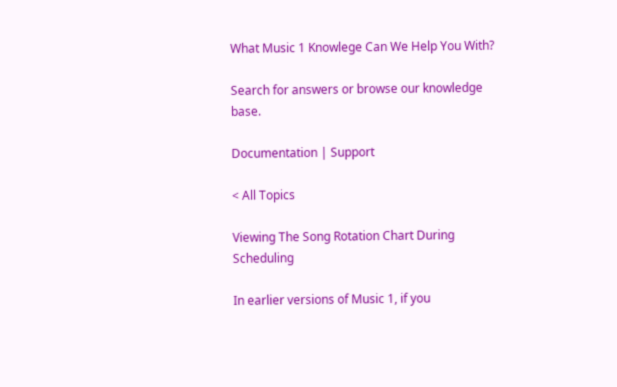What Music 1 Knowlege Can We Help You With?

Search for answers or browse our knowledge base.

Documentation | Support

< All Topics

Viewing The Song Rotation Chart During Scheduling

In earlier versions of Music 1, if you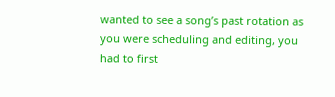wanted to see a song’s past rotation as you were scheduling and editing, you had to first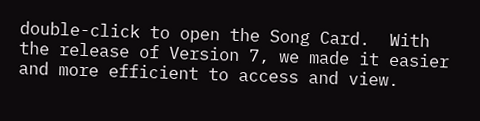double-click to open the Song Card.  With the release of Version 7, we made it easier and more efficient to access and view.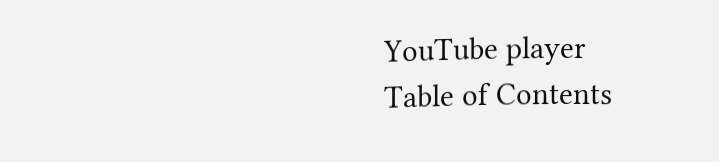YouTube player
Table of Contents